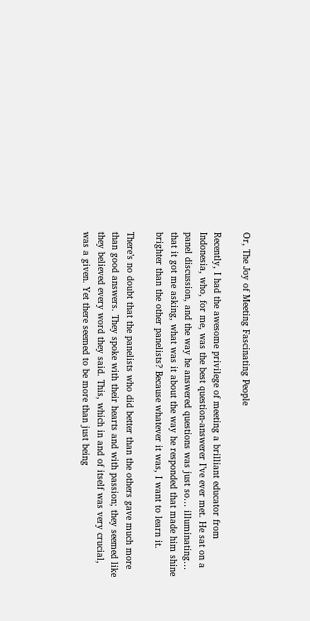Or, The Joy of Meeting Fascinating People

Recently, I had the awesome privilege of meeting a brilliant educator from Indonesia, who, for me, was the best question-answerer I’ve ever met. He sat on a panel discussion, and the way he answered questions was just so… illuminating… that it got me asking, what was it about the way he responded that made him shine brighter than the other panelists? Because whatever it was, I want to learn it.

There’s no doubt that the panelists who did better than the others gave much more than good answers. They spoke with their hearts and with passion; they seemed like they believed every word they said. This, which in and of itself was very crucial, was a given. Yet there seemed to be more than just being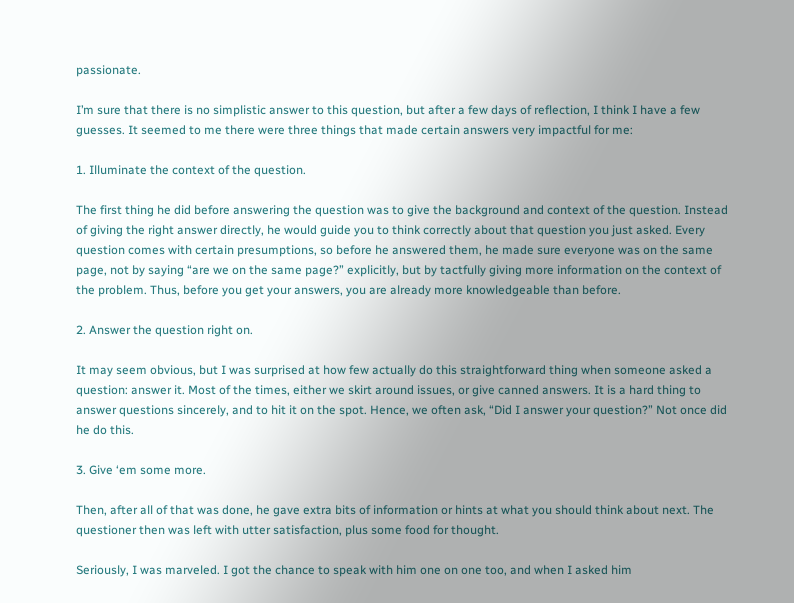passionate.

I’m sure that there is no simplistic answer to this question, but after a few days of reflection, I think I have a few guesses. It seemed to me there were three things that made certain answers very impactful for me:

1. Illuminate the context of the question.

The first thing he did before answering the question was to give the background and context of the question. Instead of giving the right answer directly, he would guide you to think correctly about that question you just asked. Every question comes with certain presumptions, so before he answered them, he made sure everyone was on the same page, not by saying “are we on the same page?” explicitly, but by tactfully giving more information on the context of the problem. Thus, before you get your answers, you are already more knowledgeable than before.

2. Answer the question right on.

It may seem obvious, but I was surprised at how few actually do this straightforward thing when someone asked a question: answer it. Most of the times, either we skirt around issues, or give canned answers. It is a hard thing to answer questions sincerely, and to hit it on the spot. Hence, we often ask, “Did I answer your question?” Not once did he do this.

3. Give ‘em some more.

Then, after all of that was done, he gave extra bits of information or hints at what you should think about next. The questioner then was left with utter satisfaction, plus some food for thought.

Seriously, I was marveled. I got the chance to speak with him one on one too, and when I asked him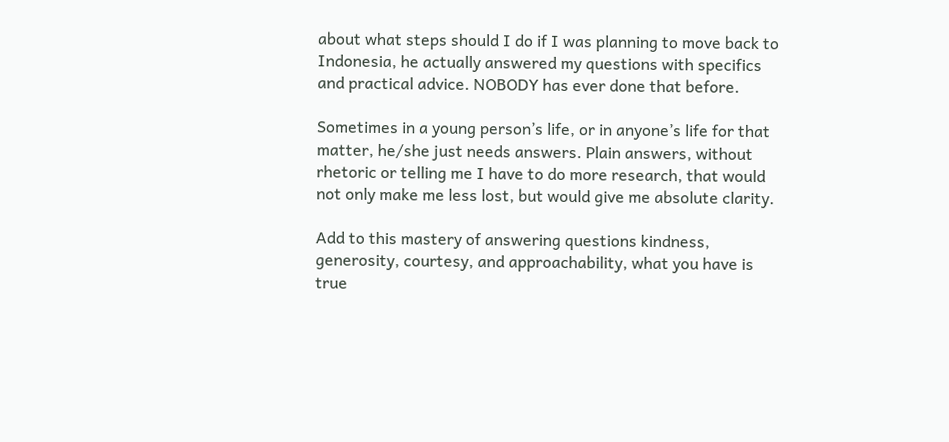about what steps should I do if I was planning to move back to Indonesia, he actually answered my questions with specifics and practical advice. NOBODY has ever done that before.

Sometimes in a young person’s life, or in anyone’s life for that matter, he/she just needs answers. Plain answers, without rhetoric or telling me I have to do more research, that would not only make me less lost, but would give me absolute clarity.

Add to this mastery of answering questions kindness, generosity, courtesy, and approachability, what you have is true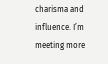charisma and influence. I’m meeting more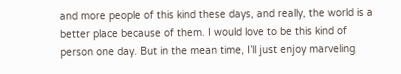and more people of this kind these days, and really, the world is a better place because of them. I would love to be this kind of person one day. But in the mean time, I’ll just enjoy marveling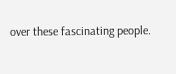over these fascinating people.